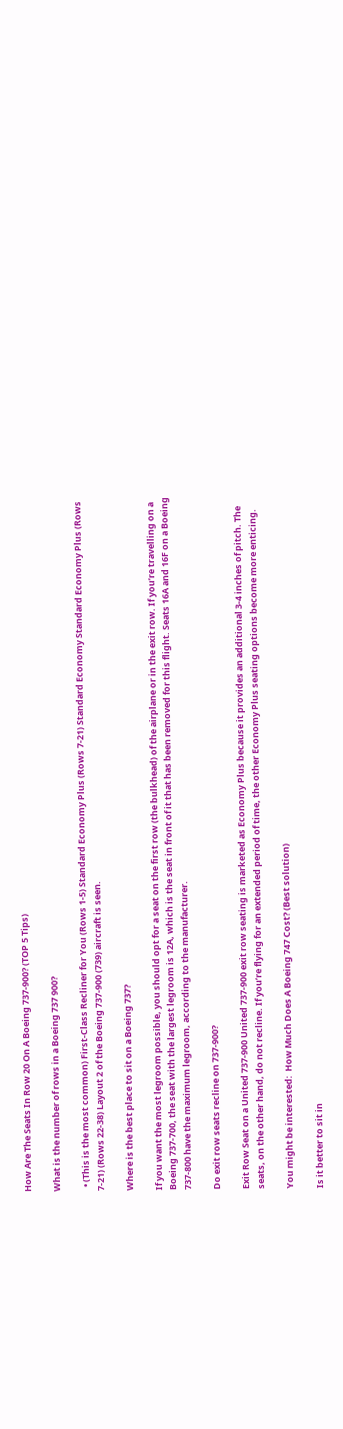How Are The Seats In Row 20 On A Boeing 737-900? (TOP 5 Tips)

What is the number of rows in a Boeing 737 900?

  • (This is the most common) First-Class Recliner for You (Rows 1-5) Standard Economy Plus (Rows 7-21) Standard Economy Standard Economy Plus (Rows 7-21) (Rows 22-38) Layout 2 of the Boeing 737-900 (739) aircraft is seen.

Where is the best place to sit on a Boeing 737?

If you want the most legroom possible, you should opt for a seat on the first row (the bulkhead) of the airplane or in the exit row. If you’re travelling on a Boeing 737-700, the seat with the largest legroom is 12A, which is the seat in front of it that has been removed for this flight. Seats 16A and 16F on a Boeing 737-800 have the maximum legroom, according to the manufacturer.

Do exit row seats recline on 737-900?

Exit Row Seat on a United 737-900 United 737-900 exit row seating is marketed as Economy Plus because it provides an additional 3-4 inches of pitch. The seats, on the other hand, do not recline. If you’re flying for an extended period of time, the other Economy Plus seating options become more enticing.

You might be interested:  How Much Does A Boeing 747 Cost? (Best solution)

Is it better to sit in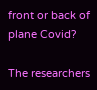front or back of plane Covid?

The researchers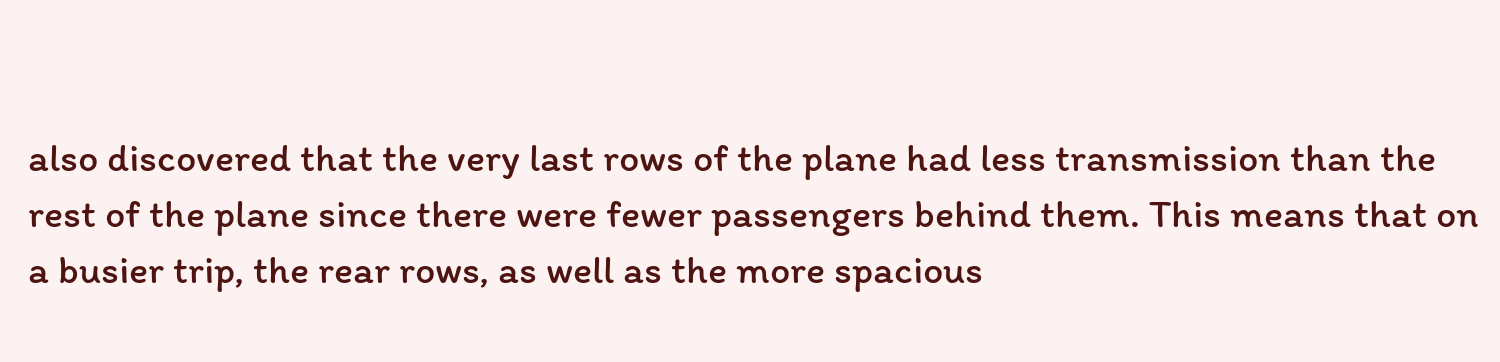also discovered that the very last rows of the plane had less transmission than the rest of the plane since there were fewer passengers behind them. This means that on a busier trip, the rear rows, as well as the more spacious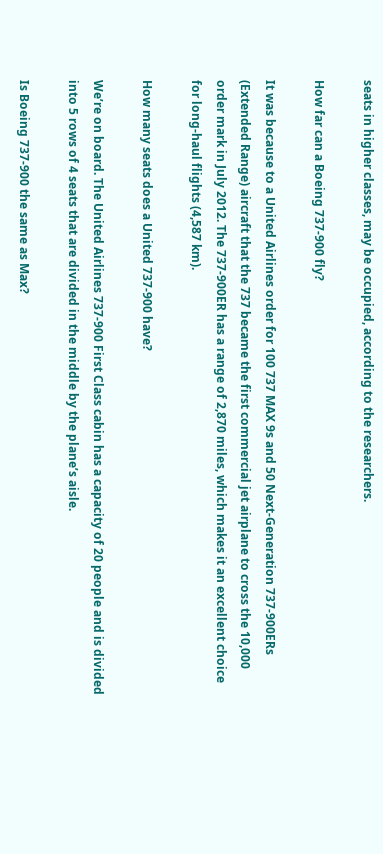seats in higher classes, may be occupied, according to the researchers.

How far can a Boeing 737-900 fly?

It was because to a United Airlines order for 100 737 MAX 9s and 50 Next-Generation 737-900ERs (Extended Range) aircraft that the 737 became the first commercial jet airplane to cross the 10,000 order mark in July 2012. The 737-900ER has a range of 2,870 miles, which makes it an excellent choice for long-haul flights (4,587 km).

How many seats does a United 737-900 have?

We’re on board. The United Airlines 737-900 First Class cabin has a capacity of 20 people and is divided into 5 rows of 4 seats that are divided in the middle by the plane’s aisle.

Is Boeing 737-900 the same as Max?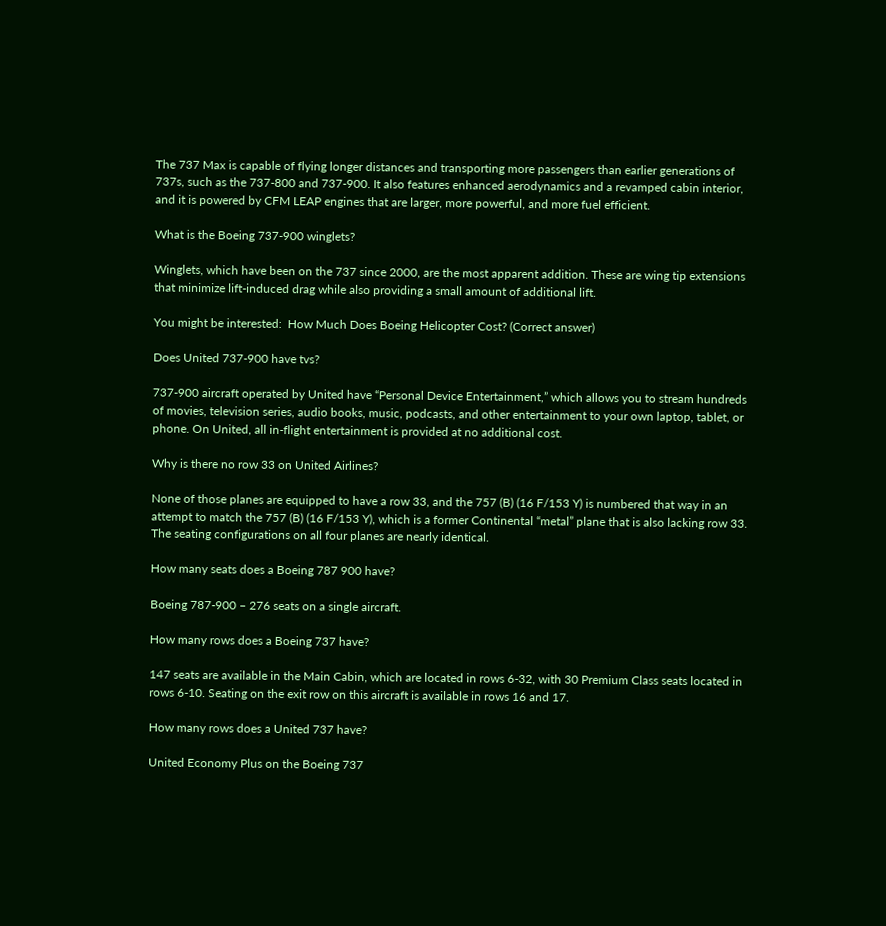The 737 Max is capable of flying longer distances and transporting more passengers than earlier generations of 737s, such as the 737-800 and 737-900. It also features enhanced aerodynamics and a revamped cabin interior, and it is powered by CFM LEAP engines that are larger, more powerful, and more fuel efficient.

What is the Boeing 737-900 winglets?

Winglets, which have been on the 737 since 2000, are the most apparent addition. These are wing tip extensions that minimize lift-induced drag while also providing a small amount of additional lift.

You might be interested:  How Much Does Boeing Helicopter Cost? (Correct answer)

Does United 737-900 have tvs?

737-900 aircraft operated by United have “Personal Device Entertainment,” which allows you to stream hundreds of movies, television series, audio books, music, podcasts, and other entertainment to your own laptop, tablet, or phone. On United, all in-flight entertainment is provided at no additional cost.

Why is there no row 33 on United Airlines?

None of those planes are equipped to have a row 33, and the 757 (B) (16 F/153 Y) is numbered that way in an attempt to match the 757 (B) (16 F/153 Y), which is a former Continental “metal” plane that is also lacking row 33. The seating configurations on all four planes are nearly identical.

How many seats does a Boeing 787 900 have?

Boeing 787-900 – 276 seats on a single aircraft.

How many rows does a Boeing 737 have?

147 seats are available in the Main Cabin, which are located in rows 6-32, with 30 Premium Class seats located in rows 6-10. Seating on the exit row on this aircraft is available in rows 16 and 17.

How many rows does a United 737 have?

United Economy Plus on the Boeing 737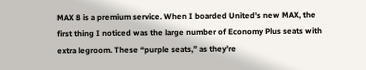MAX 8 is a premium service. When I boarded United’s new MAX, the first thing I noticed was the large number of Economy Plus seats with extra legroom. These “purple seats,” as they’re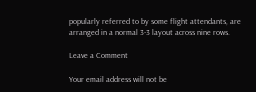popularly referred to by some flight attendants, are arranged in a normal 3-3 layout across nine rows.

Leave a Comment

Your email address will not be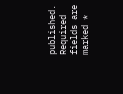published. Required fields are marked *